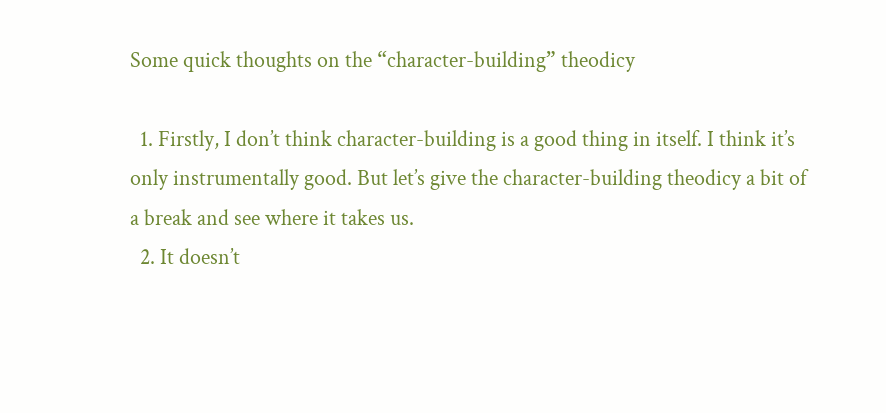Some quick thoughts on the “character-building” theodicy

  1. Firstly, I don’t think character-building is a good thing in itself. I think it’s only instrumentally good. But let’s give the character-building theodicy a bit of a break and see where it takes us.
  2. It doesn’t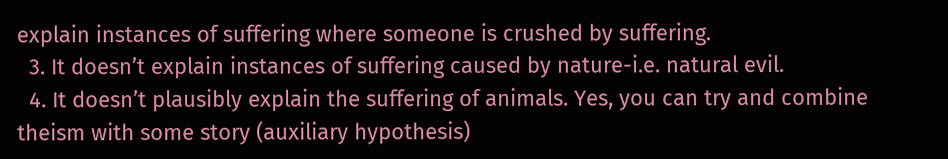explain instances of suffering where someone is crushed by suffering.
  3. It doesn’t explain instances of suffering caused by nature-i.e. natural evil.
  4. It doesn’t plausibly explain the suffering of animals. Yes, you can try and combine theism with some story (auxiliary hypothesis)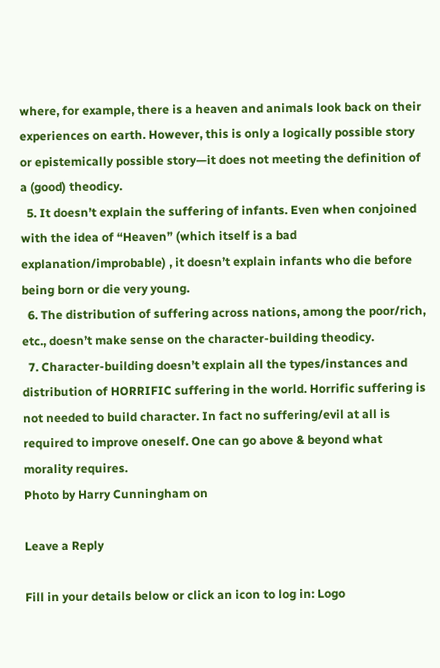where, for example, there is a heaven and animals look back on their experiences on earth. However, this is only a logically possible story or epistemically possible story—it does not meeting the definition of a (good) theodicy.
  5. It doesn’t explain the suffering of infants. Even when conjoined with the idea of “Heaven” (which itself is a bad explanation/improbable) , it doesn’t explain infants who die before being born or die very young.
  6. The distribution of suffering across nations, among the poor/rich, etc., doesn’t make sense on the character-building theodicy.
  7. Character-building doesn’t explain all the types/instances and distribution of HORRIFIC suffering in the world. Horrific suffering is not needed to build character. In fact no suffering/evil at all is required to improve oneself. One can go above & beyond what morality requires.
Photo by Harry Cunningham on

Leave a Reply

Fill in your details below or click an icon to log in: Logo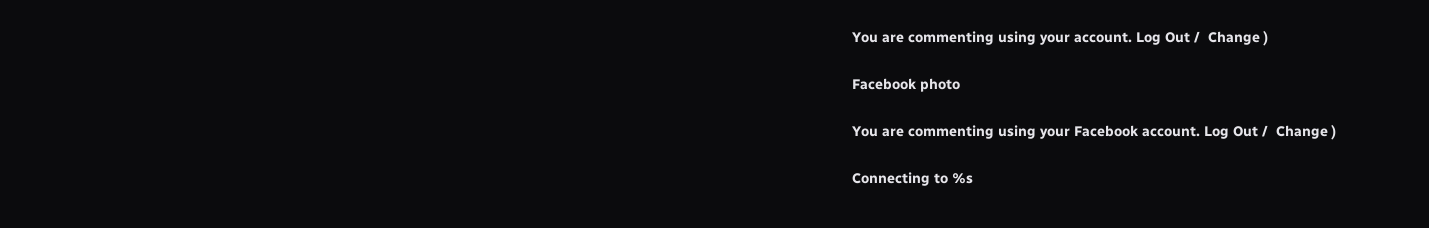You are commenting using your account. Log Out /  Change )

Facebook photo

You are commenting using your Facebook account. Log Out /  Change )

Connecting to %s